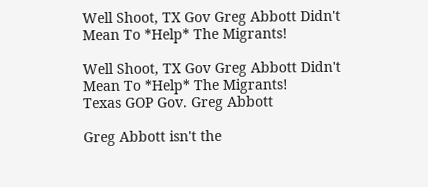Well Shoot, TX Gov Greg Abbott Didn't Mean To *Help* The Migrants!

Well Shoot, TX Gov Greg Abbott Didn't Mean To *Help* The Migrants!
Texas GOP Gov. Greg Abbott

Greg Abbott isn't the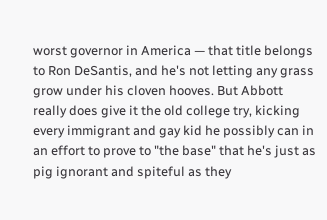worst governor in America — that title belongs to Ron DeSantis, and he's not letting any grass grow under his cloven hooves. But Abbott really does give it the old college try, kicking every immigrant and gay kid he possibly can in an effort to prove to "the base" that he's just as pig ignorant and spiteful as they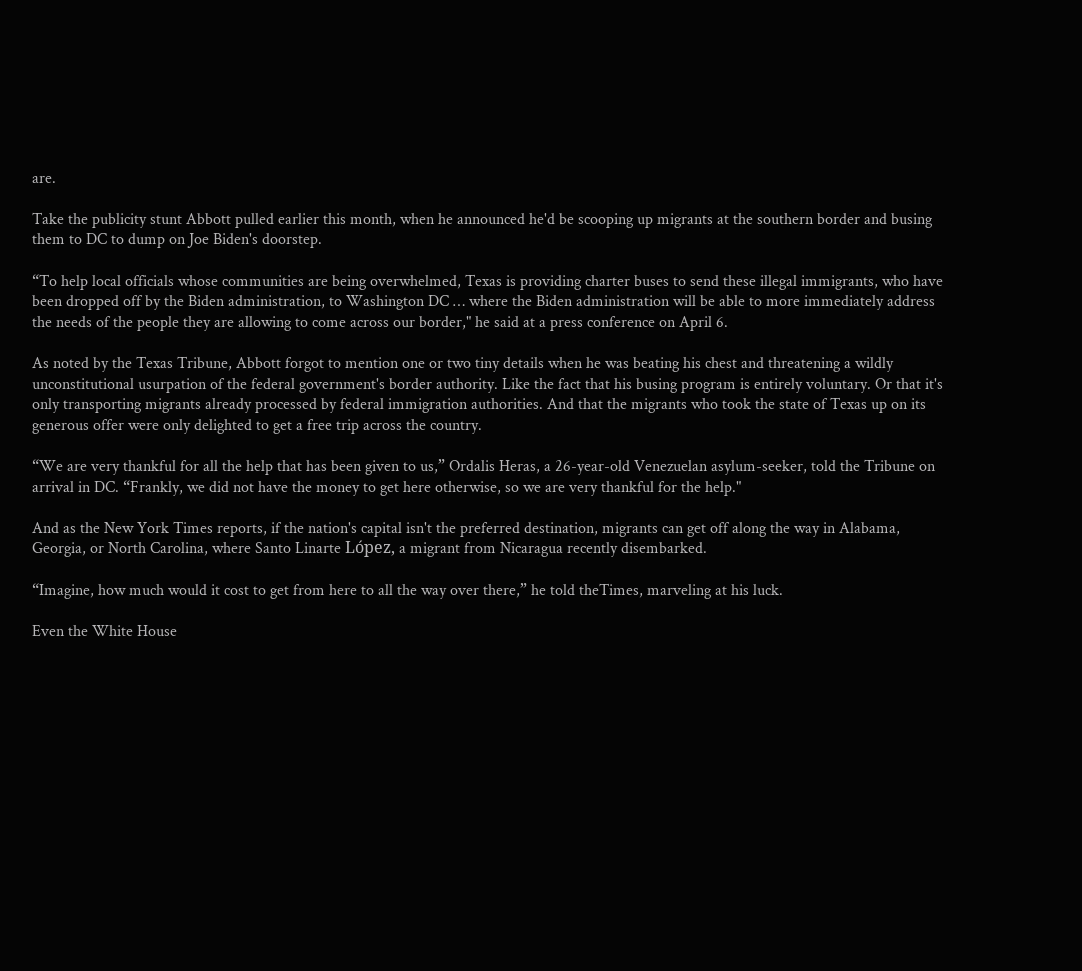are.

Take the publicity stunt Abbott pulled earlier this month, when he announced he'd be scooping up migrants at the southern border and busing them to DC to dump on Joe Biden's doorstep.

“To help local officials whose communities are being overwhelmed, Texas is providing charter buses to send these illegal immigrants, who have been dropped off by the Biden administration, to Washington DC … where the Biden administration will be able to more immediately address the needs of the people they are allowing to come across our border," he said at a press conference on April 6.

As noted by the Texas Tribune, Abbott forgot to mention one or two tiny details when he was beating his chest and threatening a wildly unconstitutional usurpation of the federal government's border authority. Like the fact that his busing program is entirely voluntary. Or that it's only transporting migrants already processed by federal immigration authorities. And that the migrants who took the state of Texas up on its generous offer were only delighted to get a free trip across the country.

“We are very thankful for all the help that has been given to us,” Ordalis Heras, a 26-year-old Venezuelan asylum-seeker, told the Tribune on arrival in DC. “Frankly, we did not have the money to get here otherwise, so we are very thankful for the help."

And as the New York Times reports, if the nation's capital isn't the preferred destination, migrants can get off along the way in Alabama, Georgia, or North Carolina, where Santo Linarte López, a migrant from Nicaragua recently disembarked.

“Imagine, how much would it cost to get from here to all the way over there,” he told theTimes, marveling at his luck.

Even the White House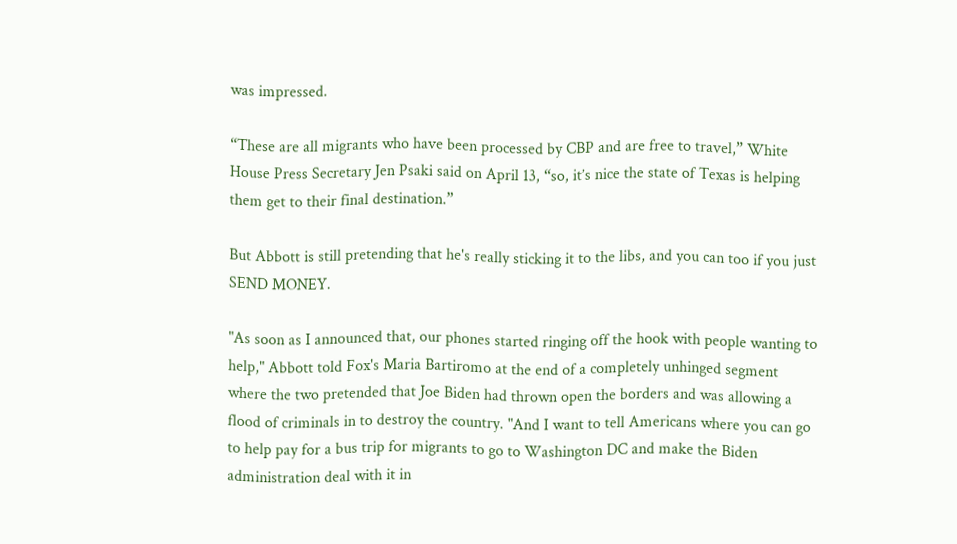was impressed.

“These are all migrants who have been processed by CBP and are free to travel,” White House Press Secretary Jen Psaki said on April 13, “so, it’s nice the state of Texas is helping them get to their final destination.”

But Abbott is still pretending that he's really sticking it to the libs, and you can too if you just SEND MONEY.

"As soon as I announced that, our phones started ringing off the hook with people wanting to help," Abbott told Fox's Maria Bartiromo at the end of a completely unhinged segment where the two pretended that Joe Biden had thrown open the borders and was allowing a flood of criminals in to destroy the country. "And I want to tell Americans where you can go to help pay for a bus trip for migrants to go to Washington DC and make the Biden administration deal with it in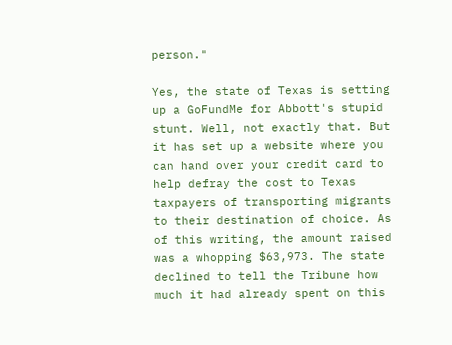person."

Yes, the state of Texas is setting up a GoFundMe for Abbott's stupid stunt. Well, not exactly that. But it has set up a website where you can hand over your credit card to help defray the cost to Texas taxpayers of transporting migrants to their destination of choice. As of this writing, the amount raised was a whopping $63,973. The state declined to tell the Tribune how much it had already spent on this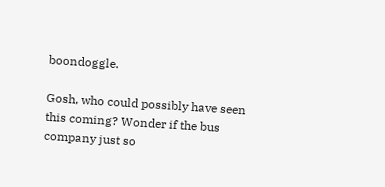boondoggle.

Gosh, who could possibly have seen this coming? Wonder if the bus company just so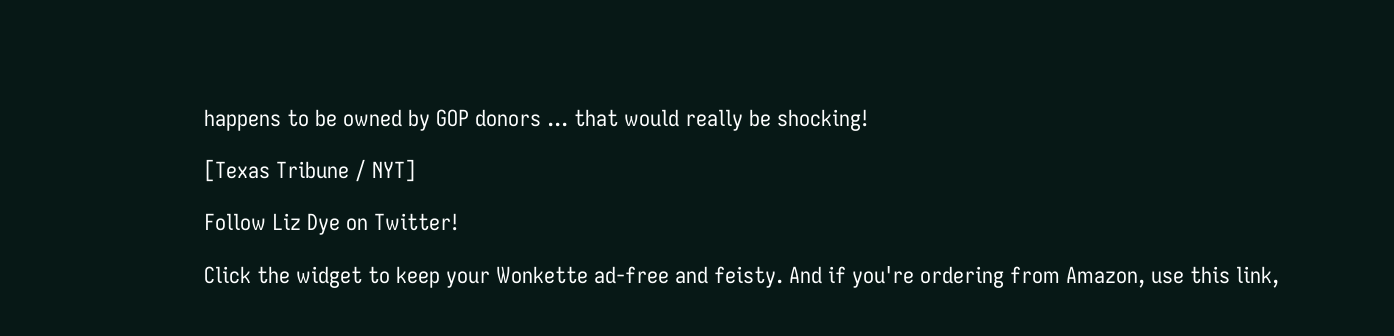happens to be owned by GOP donors ... that would really be shocking!

[Texas Tribune / NYT]

Follow Liz Dye on Twitter!

Click the widget to keep your Wonkette ad-free and feisty. And if you're ordering from Amazon, use this link,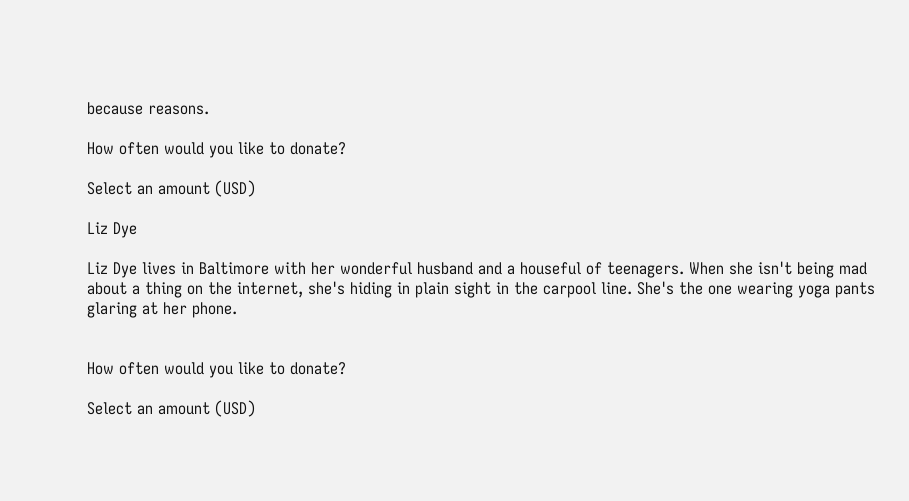because reasons.

How often would you like to donate?

Select an amount (USD)

Liz Dye

Liz Dye lives in Baltimore with her wonderful husband and a houseful of teenagers. When she isn't being mad about a thing on the internet, she's hiding in plain sight in the carpool line. She's the one wearing yoga pants glaring at her phone.


How often would you like to donate?

Select an amount (USD)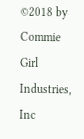©2018 by Commie Girl Industries, Inc